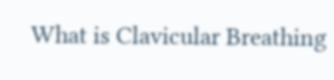What is Clavicular Breathing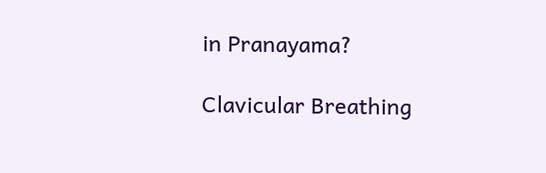in Pranayama?

Clavicular Breathing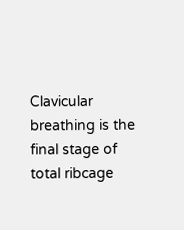Clavicular breathing is the final stage of total ribcage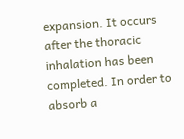expansion. It occurs after the thoracic inhalation has been completed. In order to absorb a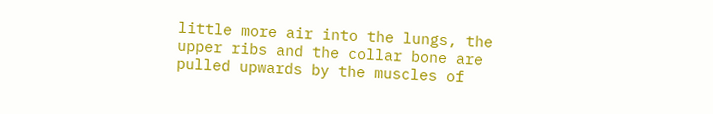little more air into the lungs, the upper ribs and the collar bone are pulled upwards by the muscles of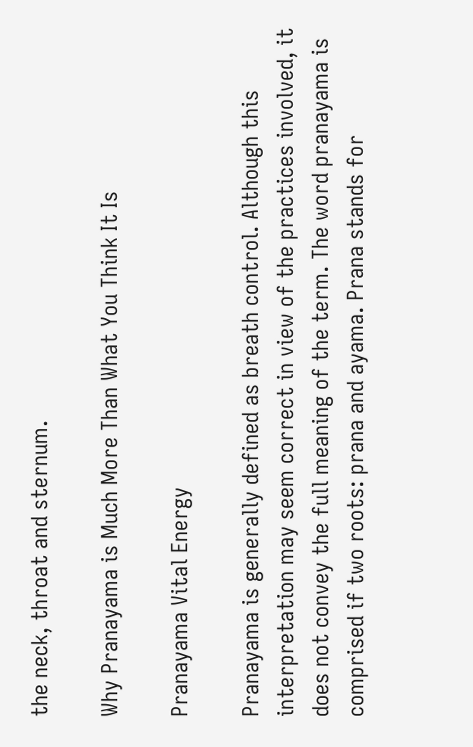the neck, throat and sternum.

Why Pranayama is Much More Than What You Think It Is

Pranayama Vital Energy

Pranayama is generally defined as breath control. Although this interpretation may seem correct in view of the practices involved, it does not convey the full meaning of the term. The word pranayama is comprised if two roots: prana and ayama. Prana stands for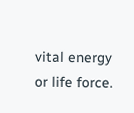vital energy or life force.